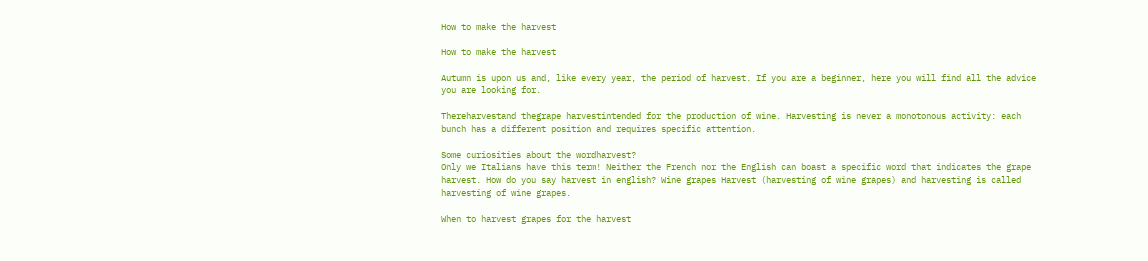How to make the harvest

How to make the harvest

Autumn is upon us and, like every year, the period of harvest. If you are a beginner, here you will find all the advice you are looking for.

Thereharvestand thegrape harvestintended for the production of wine. Harvesting is never a monotonous activity: each bunch has a different position and requires specific attention.

Some curiosities about the wordharvest?
Only we Italians have this term! Neither the French nor the English can boast a specific word that indicates the grape harvest. How do you say harvest in english? Wine grapes Harvest (harvesting of wine grapes) and harvesting is called harvesting of wine grapes.

When to harvest grapes for the harvest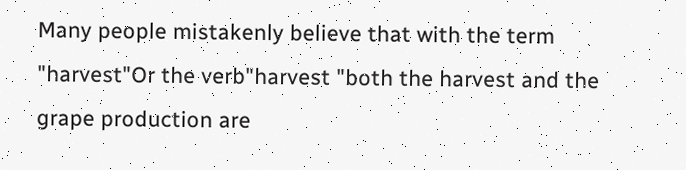Many people mistakenly believe that with the term "harvest"Or the verb"harvest "both the harvest and the grape production are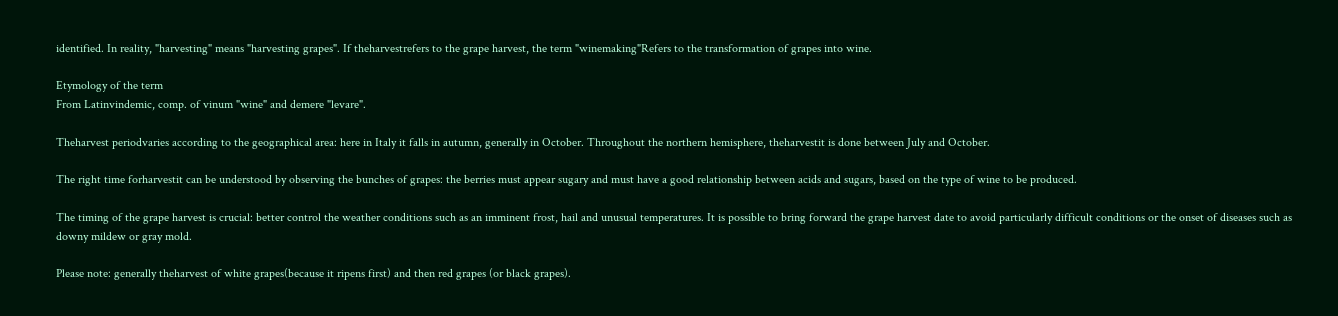identified. In reality, "harvesting" means "harvesting grapes". If theharvestrefers to the grape harvest, the term "winemaking"Refers to the transformation of grapes into wine.

Etymology of the term
From Latinvindemic, comp. of vinum "wine" and demere "levare".

Theharvest periodvaries according to the geographical area: here in Italy it falls in autumn, generally in October. Throughout the northern hemisphere, theharvestit is done between July and October.

The right time forharvestit can be understood by observing the bunches of grapes: the berries must appear sugary and must have a good relationship between acids and sugars, based on the type of wine to be produced.

The timing of the grape harvest is crucial: better control the weather conditions such as an imminent frost, hail and unusual temperatures. It is possible to bring forward the grape harvest date to avoid particularly difficult conditions or the onset of diseases such as downy mildew or gray mold.

Please note: generally theharvest of white grapes(because it ripens first) and then red grapes (or black grapes).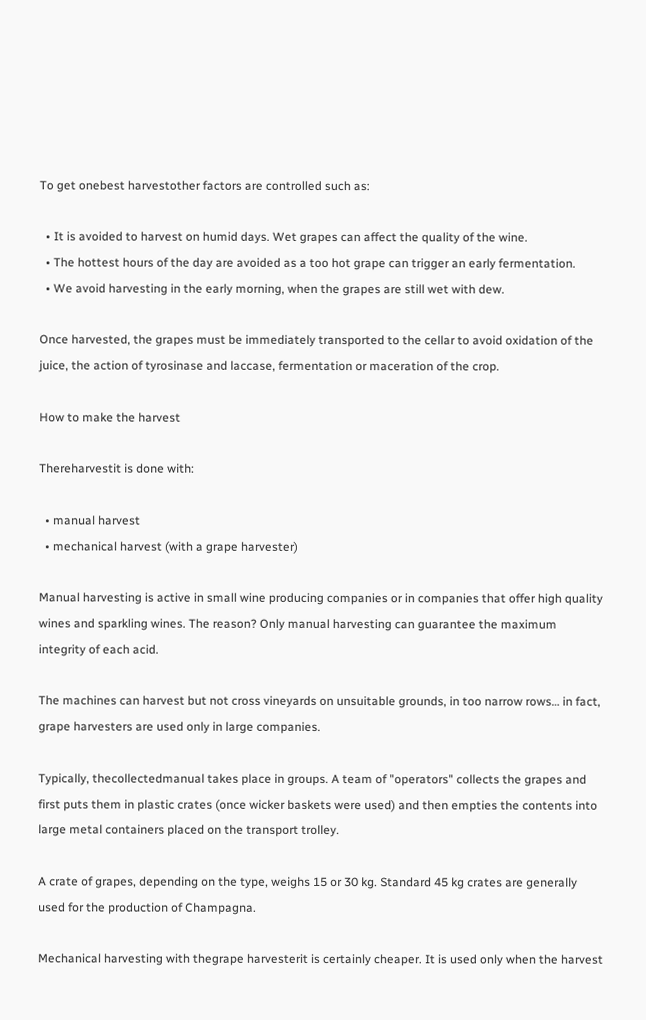To get onebest harvestother factors are controlled such as:

  • It is avoided to harvest on humid days. Wet grapes can affect the quality of the wine.
  • The hottest hours of the day are avoided as a too hot grape can trigger an early fermentation.
  • We avoid harvesting in the early morning, when the grapes are still wet with dew.

Once harvested, the grapes must be immediately transported to the cellar to avoid oxidation of the juice, the action of tyrosinase and laccase, fermentation or maceration of the crop.

How to make the harvest

Thereharvestit is done with:

  • manual harvest
  • mechanical harvest (with a grape harvester)

Manual harvesting is active in small wine producing companies or in companies that offer high quality wines and sparkling wines. The reason? Only manual harvesting can guarantee the maximum integrity of each acid.

The machines can harvest but not cross vineyards on unsuitable grounds, in too narrow rows… in fact, grape harvesters are used only in large companies.

Typically, thecollectedmanual takes place in groups. A team of "operators" collects the grapes and first puts them in plastic crates (once wicker baskets were used) and then empties the contents into large metal containers placed on the transport trolley.

A crate of grapes, depending on the type, weighs 15 or 30 kg. Standard 45 kg crates are generally used for the production of Champagna.

Mechanical harvesting with thegrape harvesterit is certainly cheaper. It is used only when the harvest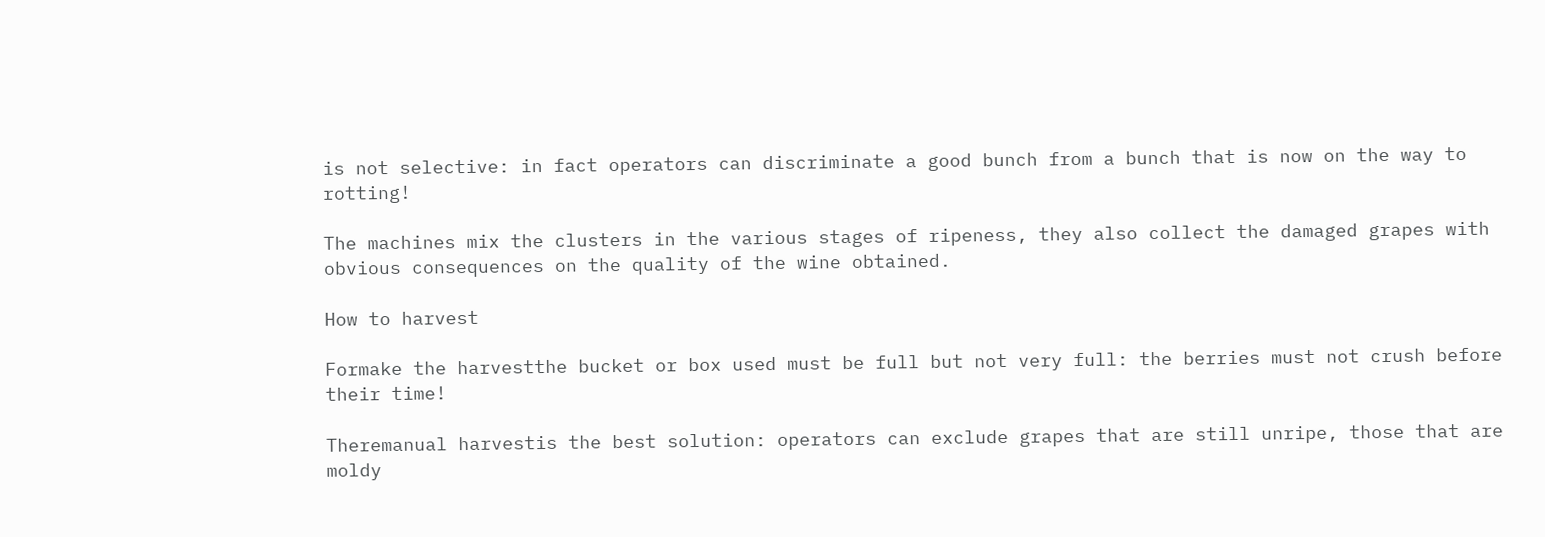is not selective: in fact operators can discriminate a good bunch from a bunch that is now on the way to rotting!

The machines mix the clusters in the various stages of ripeness, they also collect the damaged grapes with obvious consequences on the quality of the wine obtained.

How to harvest

Formake the harvestthe bucket or box used must be full but not very full: the berries must not crush before their time!

Theremanual harvestis the best solution: operators can exclude grapes that are still unripe, those that are moldy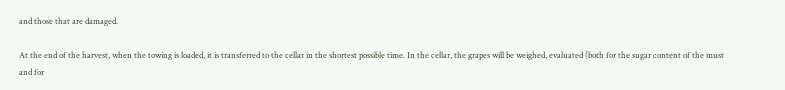and those that are damaged.

At the end of the harvest, when the towing is loaded, it is transferred to the cellar in the shortest possible time. In the cellar, the grapes will be weighed, evaluated (both for the sugar content of the must and for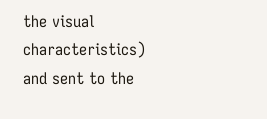the visual characteristics) and sent to the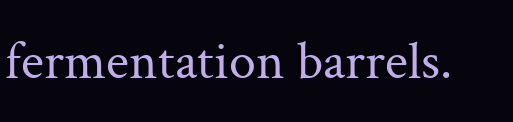fermentation barrels.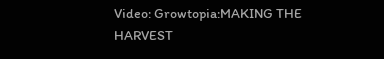Video: Growtopia:MAKING THE HARVEST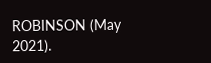ROBINSON (May 2021).